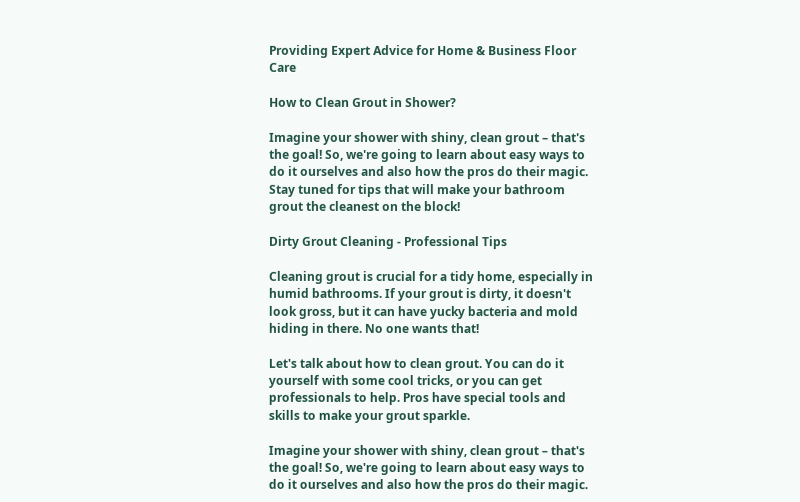Providing Expert Advice for Home & Business Floor Care

How to Clean Grout in Shower?

Imagine your shower with shiny, clean grout – that's the goal! So, we're going to learn about easy ways to do it ourselves and also how the pros do their magic. Stay tuned for tips that will make your bathroom grout the cleanest on the block!

Dirty Grout Cleaning - Professional Tips

Cleaning grout is crucial for a tidy home, especially in humid bathrooms. If your grout is dirty, it doesn't look gross, but it can have yucky bacteria and mold hiding in there. No one wants that!

Let's talk about how to clean grout. You can do it yourself with some cool tricks, or you can get professionals to help. Pros have special tools and skills to make your grout sparkle.

Imagine your shower with shiny, clean grout – that's the goal! So, we're going to learn about easy ways to do it ourselves and also how the pros do their magic.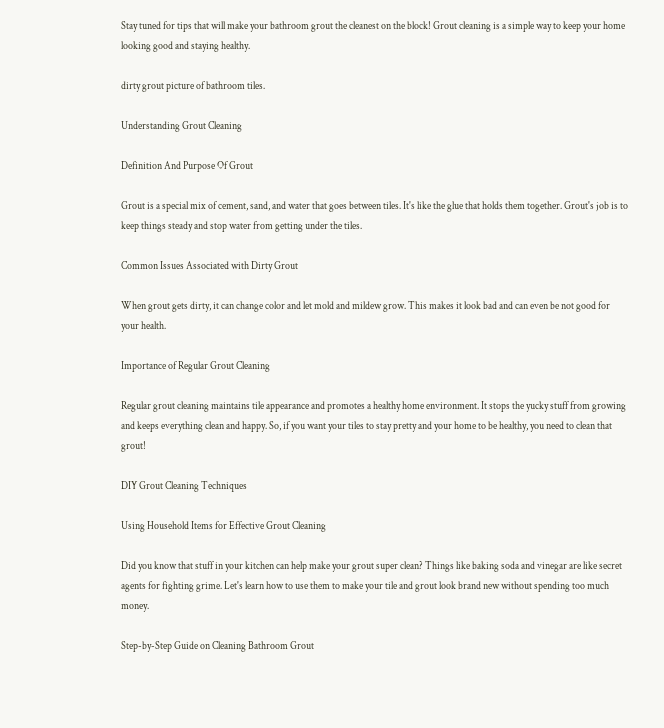Stay tuned for tips that will make your bathroom grout the cleanest on the block! Grout cleaning is a simple way to keep your home looking good and staying healthy.

dirty grout picture of bathroom tiles.

Understanding Grout Cleaning

Definition And Purpose Of Grout

Grout is a special mix of cement, sand, and water that goes between tiles. It's like the glue that holds them together. Grout's job is to keep things steady and stop water from getting under the tiles.

Common Issues Associated with Dirty Grout

When grout gets dirty, it can change color and let mold and mildew grow. This makes it look bad and can even be not good for your health.

Importance of Regular Grout Cleaning

Regular grout cleaning maintains tile appearance and promotes a healthy home environment. It stops the yucky stuff from growing and keeps everything clean and happy. So, if you want your tiles to stay pretty and your home to be healthy, you need to clean that grout!

DIY Grout Cleaning Techniques

Using Household Items for Effective Grout Cleaning

Did you know that stuff in your kitchen can help make your grout super clean? Things like baking soda and vinegar are like secret agents for fighting grime. Let's learn how to use them to make your tile and grout look brand new without spending too much money.

Step-by-Step Guide on Cleaning Bathroom Grout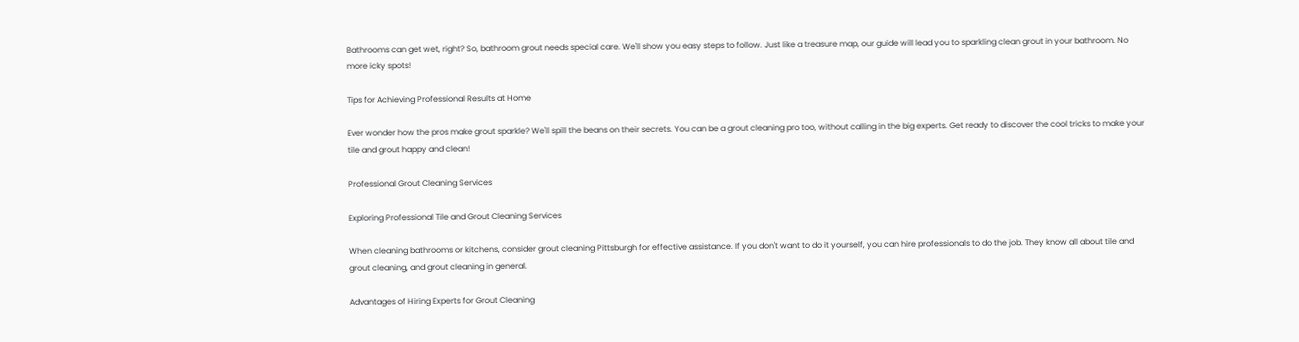Bathrooms can get wet, right? So, bathroom grout needs special care. We'll show you easy steps to follow. Just like a treasure map, our guide will lead you to sparkling clean grout in your bathroom. No more icky spots!

Tips for Achieving Professional Results at Home

Ever wonder how the pros make grout sparkle? We'll spill the beans on their secrets. You can be a grout cleaning pro too, without calling in the big experts. Get ready to discover the cool tricks to make your tile and grout happy and clean!

Professional Grout Cleaning Services

Exploring Professional Tile and Grout Cleaning Services

When cleaning bathrooms or kitchens, consider grout cleaning Pittsburgh for effective assistance. If you don't want to do it yourself, you can hire professionals to do the job. They know all about tile and grout cleaning, and grout cleaning in general.

Advantages of Hiring Experts for Grout Cleaning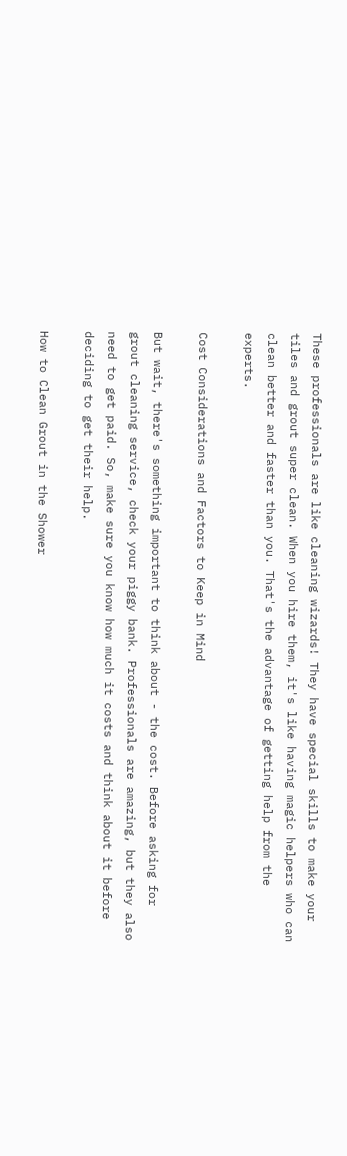These professionals are like cleaning wizards! They have special skills to make your tiles and grout super clean. When you hire them, it's like having magic helpers who can clean better and faster than you. That's the advantage of getting help from the experts.

Cost Considerations and Factors to Keep in Mind

But wait, there's something important to think about - the cost. Before asking for grout cleaning service, check your piggy bank. Professionals are amazing, but they also need to get paid. So, make sure you know how much it costs and think about it before deciding to get their help.

How to Clean Grout in the Shower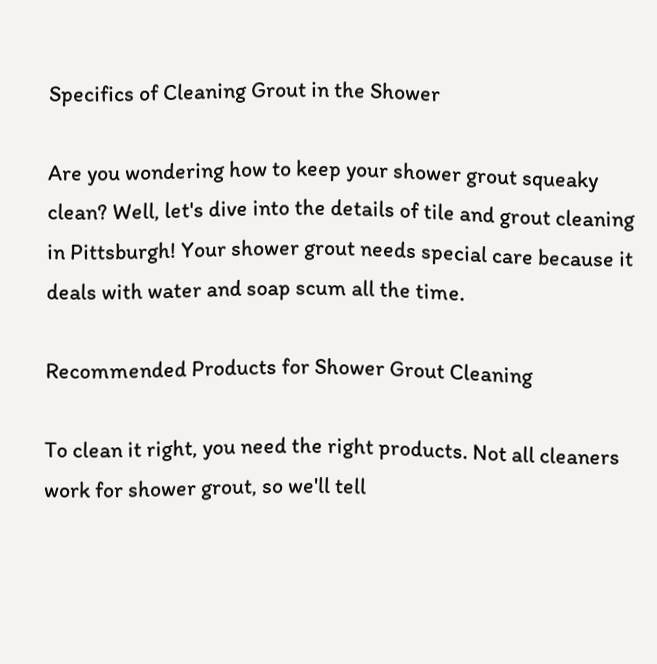Specifics of Cleaning Grout in the Shower

Are you wondering how to keep your shower grout squeaky clean? Well, let's dive into the details of tile and grout cleaning in Pittsburgh! Your shower grout needs special care because it deals with water and soap scum all the time.

Recommended Products for Shower Grout Cleaning

To clean it right, you need the right products. Not all cleaners work for shower grout, so we'll tell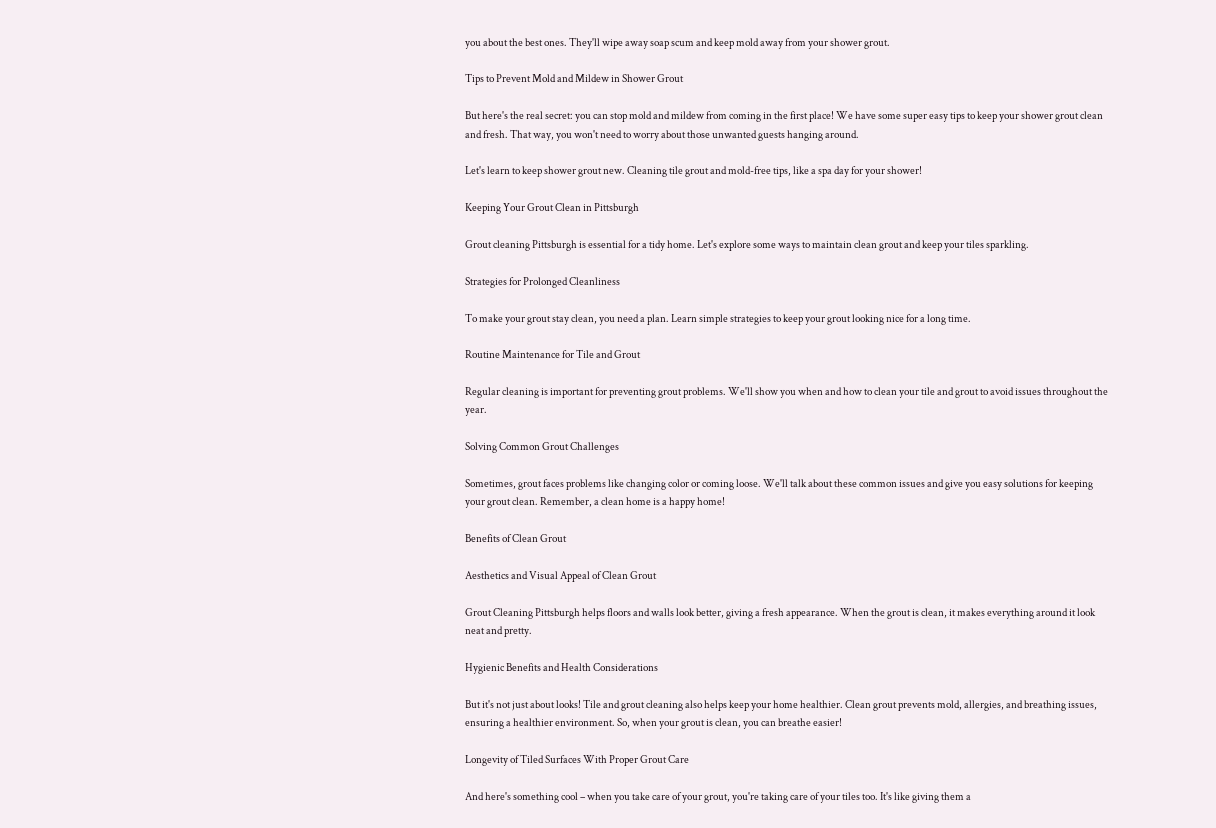you about the best ones. They'll wipe away soap scum and keep mold away from your shower grout.

Tips to Prevent Mold and Mildew in Shower Grout

But here's the real secret: you can stop mold and mildew from coming in the first place! We have some super easy tips to keep your shower grout clean and fresh. That way, you won't need to worry about those unwanted guests hanging around.

Let's learn to keep shower grout new. Cleaning tile grout and mold-free tips, like a spa day for your shower!

Keeping Your Grout Clean in Pittsburgh

Grout cleaning Pittsburgh is essential for a tidy home. Let's explore some ways to maintain clean grout and keep your tiles sparkling.

Strategies for Prolonged Cleanliness

To make your grout stay clean, you need a plan. Learn simple strategies to keep your grout looking nice for a long time.

Routine Maintenance for Tile and Grout

Regular cleaning is important for preventing grout problems. We'll show you when and how to clean your tile and grout to avoid issues throughout the year.

Solving Common Grout Challenges

Sometimes, grout faces problems like changing color or coming loose. We'll talk about these common issues and give you easy solutions for keeping your grout clean. Remember, a clean home is a happy home!

Benefits of Clean Grout

Aesthetics and Visual Appeal of Clean Grout

Grout Cleaning Pittsburgh helps floors and walls look better, giving a fresh appearance. When the grout is clean, it makes everything around it look neat and pretty.

Hygienic Benefits and Health Considerations

But it's not just about looks! Tile and grout cleaning also helps keep your home healthier. Clean grout prevents mold, allergies, and breathing issues, ensuring a healthier environment. So, when your grout is clean, you can breathe easier!

Longevity of Tiled Surfaces With Proper Grout Care

And here's something cool – when you take care of your grout, you're taking care of your tiles too. It's like giving them a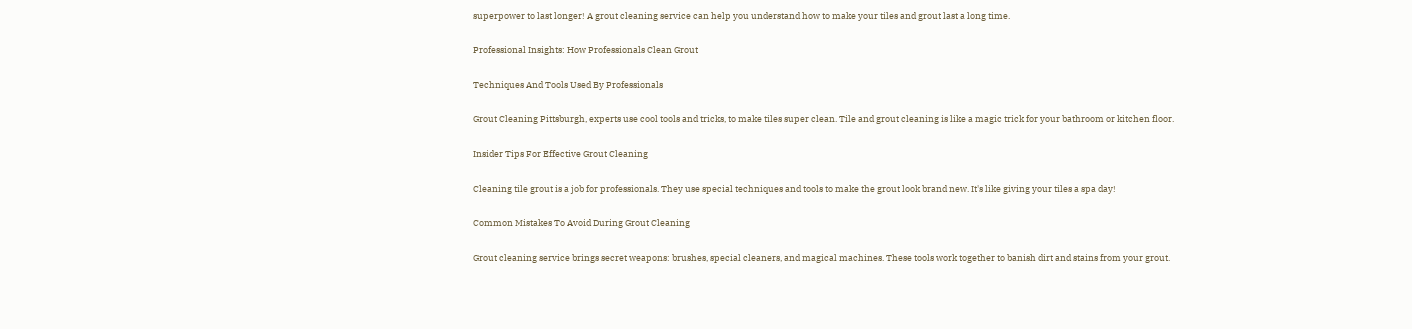superpower to last longer! A grout cleaning service can help you understand how to make your tiles and grout last a long time.

Professional Insights: How Professionals Clean Grout

Techniques And Tools Used By Professionals

Grout Cleaning Pittsburgh, experts use cool tools and tricks, to make tiles super clean. Tile and grout cleaning is like a magic trick for your bathroom or kitchen floor.

Insider Tips For Effective Grout Cleaning

Cleaning tile grout is a job for professionals. They use special techniques and tools to make the grout look brand new. It's like giving your tiles a spa day!

Common Mistakes To Avoid During Grout Cleaning

Grout cleaning service brings secret weapons: brushes, special cleaners, and magical machines. These tools work together to banish dirt and stains from your grout.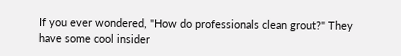If you ever wondered, "How do professionals clean grout?" They have some cool insider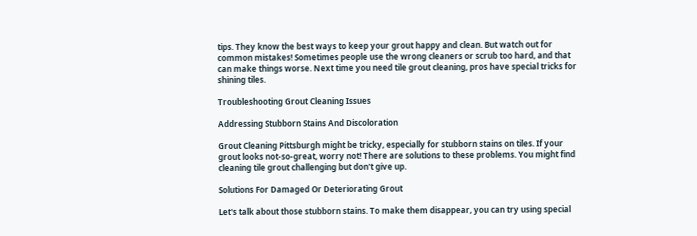tips. They know the best ways to keep your grout happy and clean. But watch out for common mistakes! Sometimes people use the wrong cleaners or scrub too hard, and that can make things worse. Next time you need tile grout cleaning, pros have special tricks for shining tiles.

Troubleshooting Grout Cleaning Issues

Addressing Stubborn Stains And Discoloration

Grout Cleaning Pittsburgh might be tricky, especially for stubborn stains on tiles. If your grout looks not-so-great, worry not! There are solutions to these problems. You might find cleaning tile grout challenging but don't give up.

Solutions For Damaged Or Deteriorating Grout

Let's talk about those stubborn stains. To make them disappear, you can try using special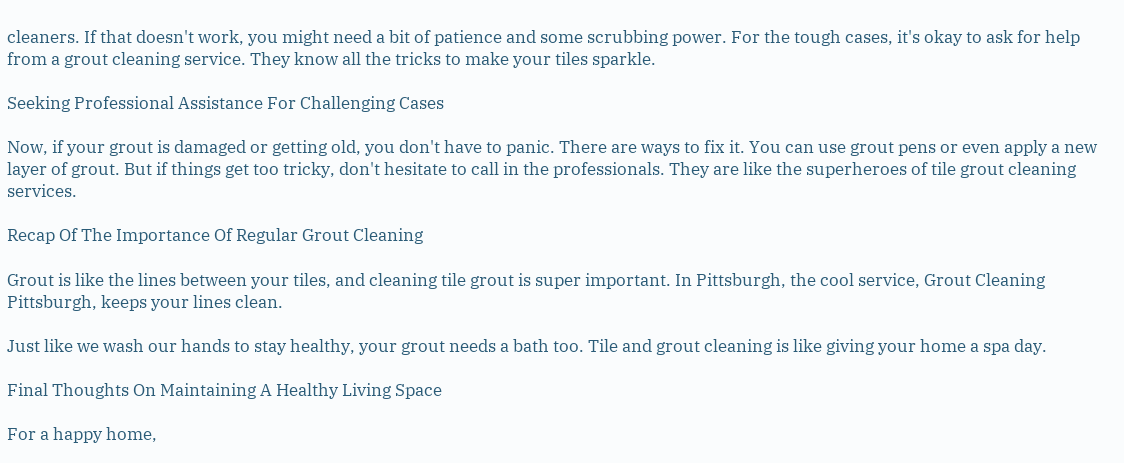cleaners. If that doesn't work, you might need a bit of patience and some scrubbing power. For the tough cases, it's okay to ask for help from a grout cleaning service. They know all the tricks to make your tiles sparkle.

Seeking Professional Assistance For Challenging Cases

Now, if your grout is damaged or getting old, you don't have to panic. There are ways to fix it. You can use grout pens or even apply a new layer of grout. But if things get too tricky, don't hesitate to call in the professionals. They are like the superheroes of tile grout cleaning services.

Recap Of The Importance Of Regular Grout Cleaning

Grout is like the lines between your tiles, and cleaning tile grout is super important. In Pittsburgh, the cool service, Grout Cleaning Pittsburgh, keeps your lines clean.

Just like we wash our hands to stay healthy, your grout needs a bath too. Tile and grout cleaning is like giving your home a spa day.

Final Thoughts On Maintaining A Healthy Living Space

For a happy home,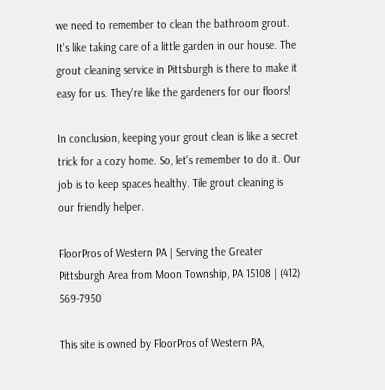we need to remember to clean the bathroom grout. It's like taking care of a little garden in our house. The grout cleaning service in Pittsburgh is there to make it easy for us. They're like the gardeners for our floors!

In conclusion, keeping your grout clean is like a secret trick for a cozy home. So, let's remember to do it. Our job is to keep spaces healthy. Tile grout cleaning is our friendly helper.

FloorPros of Western PA | Serving the Greater Pittsburgh Area from Moon Township, PA 15108 | (412) 569-7950

This site is owned by FloorPros of Western PA,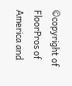©copyright of FloorPros of America and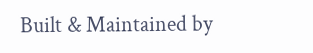Built & Maintained by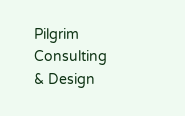Pilgrim Consulting & Design